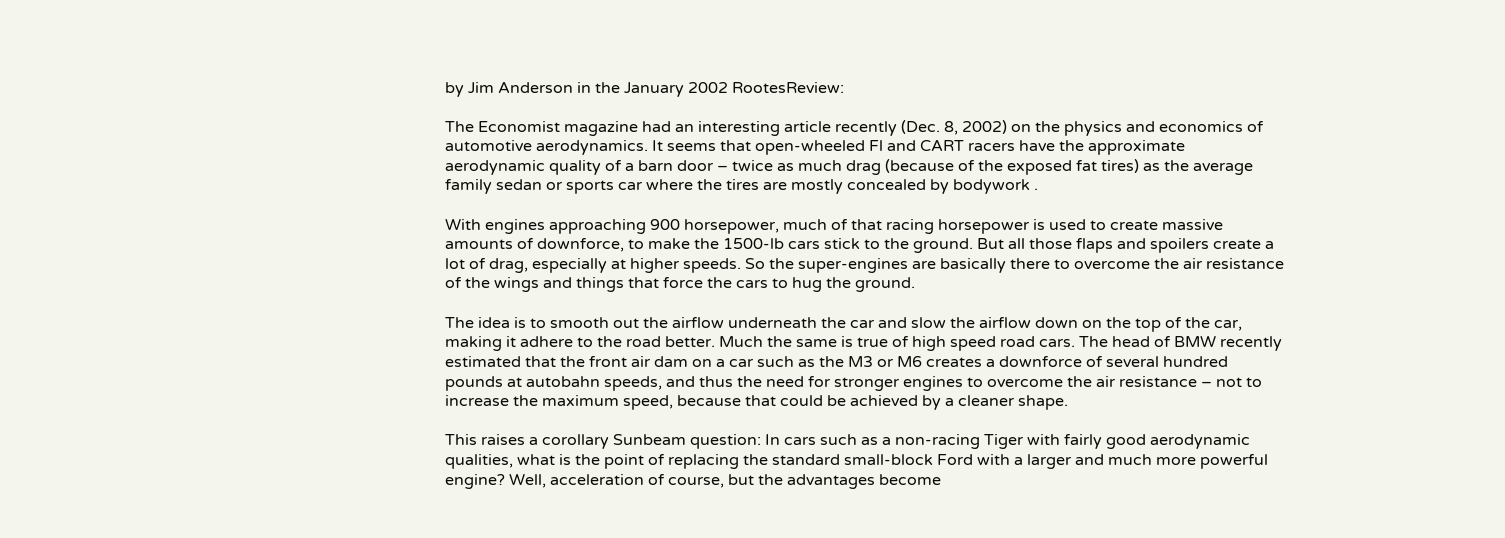by Jim Anderson in the January 2002 RootesReview:

The Economist magazine had an interesting article recently (Dec. 8, 2002) on the physics and economics of automotive aerodynamics. It seems that open-wheeled Fl and CART racers have the approximate aerodynamic quality of a barn door – twice as much drag (because of the exposed fat tires) as the average family sedan or sports car where the tires are mostly concealed by bodywork .

With engines approaching 900 horsepower, much of that racing horsepower is used to create massive amounts of downforce, to make the 1500-lb cars stick to the ground. But all those flaps and spoilers create a lot of drag, especially at higher speeds. So the super-engines are basically there to overcome the air resistance of the wings and things that force the cars to hug the ground.

The idea is to smooth out the airflow underneath the car and slow the airflow down on the top of the car, making it adhere to the road better. Much the same is true of high speed road cars. The head of BMW recently estimated that the front air dam on a car such as the M3 or M6 creates a downforce of several hundred pounds at autobahn speeds, and thus the need for stronger engines to overcome the air resistance – not to increase the maximum speed, because that could be achieved by a cleaner shape.

This raises a corollary Sunbeam question: In cars such as a non-racing Tiger with fairly good aerodynamic qualities, what is the point of replacing the standard small-block Ford with a larger and much more powerful engine? Well, acceleration of course, but the advantages become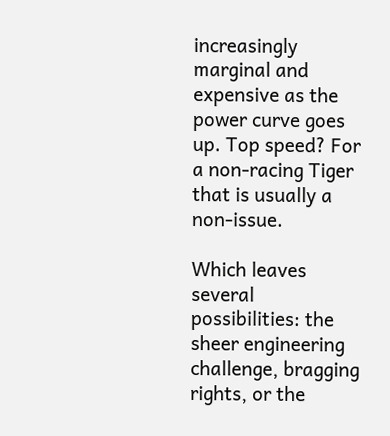increasingly marginal and expensive as the power curve goes up. Top speed? For a non-racing Tiger that is usually a non-issue.

Which leaves several possibilities: the sheer engineering challenge, bragging rights, or the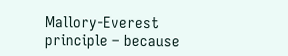Mallory-Everest principle – because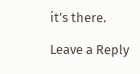it’s there.

Leave a Reply